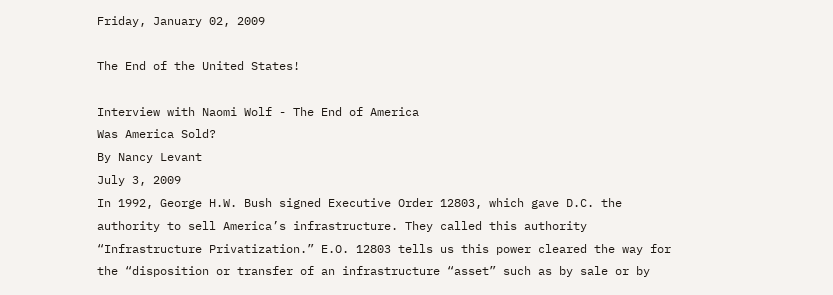Friday, January 02, 2009

The End of the United States!

Interview with Naomi Wolf - The End of America
Was America Sold?
By Nancy Levant
July 3, 2009
In 1992, George H.W. Bush signed Executive Order 12803, which gave D.C. the authority to sell America’s infrastructure. They called this authority “Infrastructure Privatization.” E.O. 12803 tells us this power cleared the way for the “disposition or transfer of an infrastructure “asset” such as by sale or by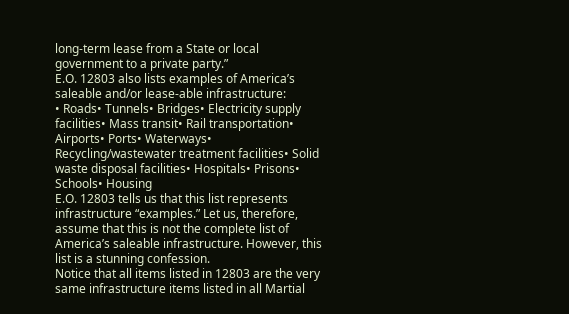long-term lease from a State or local government to a private party.”
E.O. 12803 also lists examples of America’s saleable and/or lease-able infrastructure:
• Roads• Tunnels• Bridges• Electricity supply facilities• Mass transit• Rail transportation• Airports• Ports• Waterways• Recycling/wastewater treatment facilities• Solid waste disposal facilities• Hospitals• Prisons• Schools• Housing
E.O. 12803 tells us that this list represents infrastructure “examples.” Let us, therefore, assume that this is not the complete list of America’s saleable infrastructure. However, this list is a stunning confession.
Notice that all items listed in 12803 are the very same infrastructure items listed in all Martial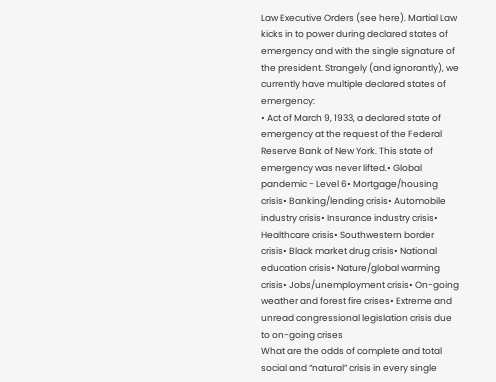Law Executive Orders (see here). Martial Law kicks in to power during declared states of emergency and with the single signature of the president. Strangely (and ignorantly), we currently have multiple declared states of emergency:
• Act of March 9, 1933, a declared state of emergency at the request of the Federal Reserve Bank of New York. This state of emergency was never lifted.• Global pandemic - Level 6• Mortgage/housing crisis• Banking/lending crisis• Automobile industry crisis• Insurance industry crisis• Healthcare crisis• Southwestern border crisis• Black market drug crisis• National education crisis• Nature/global warming crisis• Jobs/unemployment crisis• On-going weather and forest fire crises• Extreme and unread congressional legislation crisis due to on-going crises
What are the odds of complete and total social and “natural” crisis in every single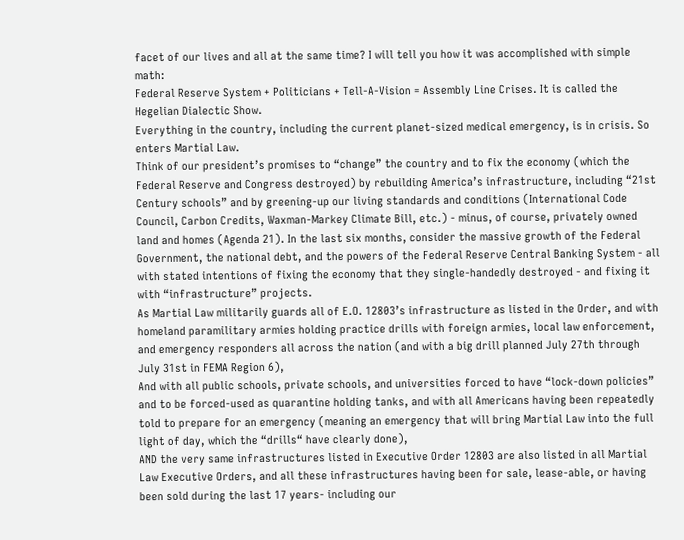facet of our lives and all at the same time? I will tell you how it was accomplished with simple math:
Federal Reserve System + Politicians + Tell-A-Vision = Assembly Line Crises. It is called the Hegelian Dialectic Show.
Everything in the country, including the current planet-sized medical emergency, is in crisis. So enters Martial Law.
Think of our president’s promises to “change” the country and to fix the economy (which the Federal Reserve and Congress destroyed) by rebuilding America’s infrastructure, including “21st Century schools” and by greening-up our living standards and conditions (International Code Council, Carbon Credits, Waxman-Markey Climate Bill, etc.) - minus, of course, privately owned land and homes (Agenda 21). In the last six months, consider the massive growth of the Federal Government, the national debt, and the powers of the Federal Reserve Central Banking System - all with stated intentions of fixing the economy that they single-handedly destroyed - and fixing it with “infrastructure” projects.
As Martial Law militarily guards all of E.O. 12803’s infrastructure as listed in the Order, and with homeland paramilitary armies holding practice drills with foreign armies, local law enforcement, and emergency responders all across the nation (and with a big drill planned July 27th through July 31st in FEMA Region 6),
And with all public schools, private schools, and universities forced to have “lock-down policies” and to be forced-used as quarantine holding tanks, and with all Americans having been repeatedly told to prepare for an emergency (meaning an emergency that will bring Martial Law into the full light of day, which the “drills“ have clearly done),
AND the very same infrastructures listed in Executive Order 12803 are also listed in all Martial Law Executive Orders, and all these infrastructures having been for sale, lease-able, or having been sold during the last 17 years- including our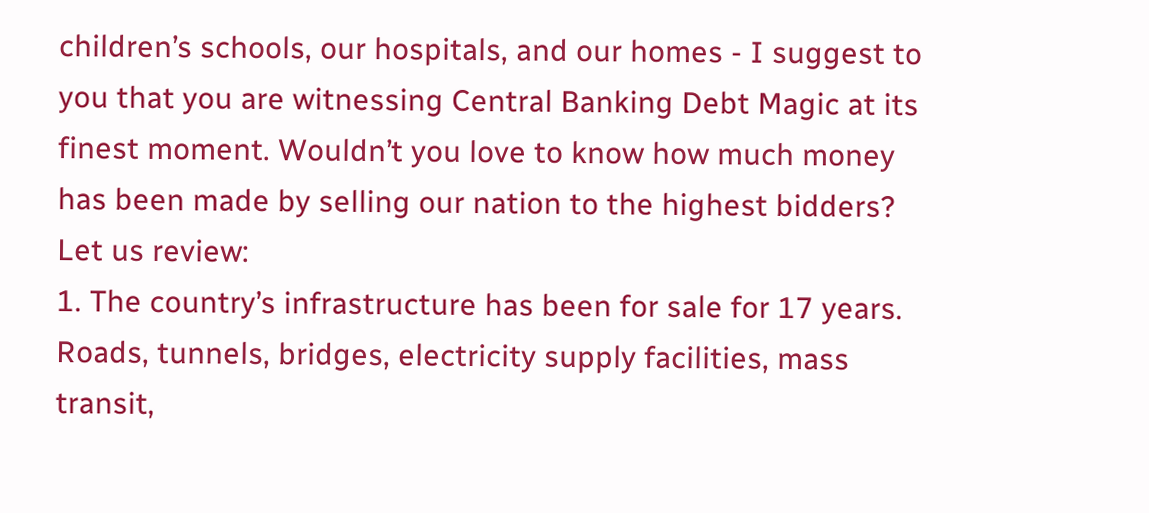children’s schools, our hospitals, and our homes - I suggest to you that you are witnessing Central Banking Debt Magic at its finest moment. Wouldn’t you love to know how much money has been made by selling our nation to the highest bidders?
Let us review:
1. The country’s infrastructure has been for sale for 17 years. Roads, tunnels, bridges, electricity supply facilities, mass transit,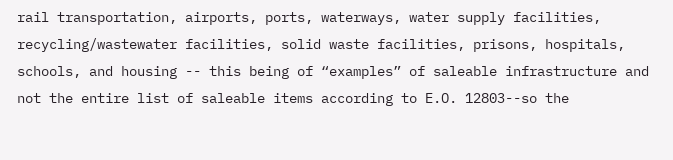rail transportation, airports, ports, waterways, water supply facilities, recycling/wastewater facilities, solid waste facilities, prisons, hospitals, schools, and housing -- this being of “examples” of saleable infrastructure and not the entire list of saleable items according to E.O. 12803--so the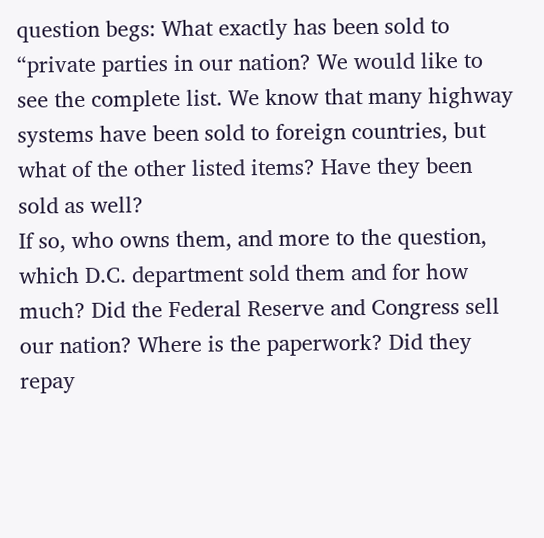question begs: What exactly has been sold to “private parties in our nation? We would like to see the complete list. We know that many highway systems have been sold to foreign countries, but what of the other listed items? Have they been sold as well?
If so, who owns them, and more to the question, which D.C. department sold them and for how much? Did the Federal Reserve and Congress sell our nation? Where is the paperwork? Did they repay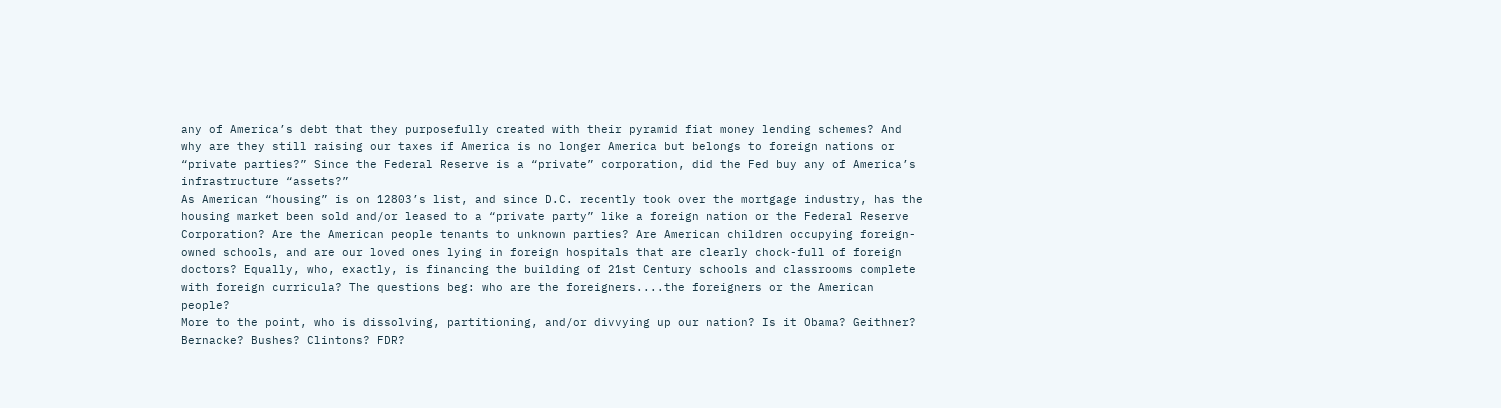any of America’s debt that they purposefully created with their pyramid fiat money lending schemes? And why are they still raising our taxes if America is no longer America but belongs to foreign nations or “private parties?” Since the Federal Reserve is a “private” corporation, did the Fed buy any of America’s infrastructure “assets?”
As American “housing” is on 12803’s list, and since D.C. recently took over the mortgage industry, has the housing market been sold and/or leased to a “private party” like a foreign nation or the Federal Reserve Corporation? Are the American people tenants to unknown parties? Are American children occupying foreign-owned schools, and are our loved ones lying in foreign hospitals that are clearly chock-full of foreign doctors? Equally, who, exactly, is financing the building of 21st Century schools and classrooms complete with foreign curricula? The questions beg: who are the foreigners....the foreigners or the American people?
More to the point, who is dissolving, partitioning, and/or divvying up our nation? Is it Obama? Geithner? Bernacke? Bushes? Clintons? FDR?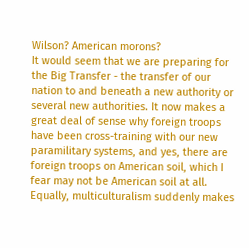Wilson? American morons?
It would seem that we are preparing for the Big Transfer - the transfer of our nation to and beneath a new authority or several new authorities. It now makes a great deal of sense why foreign troops have been cross-training with our new paramilitary systems, and yes, there are foreign troops on American soil, which I fear may not be American soil at all. Equally, multiculturalism suddenly makes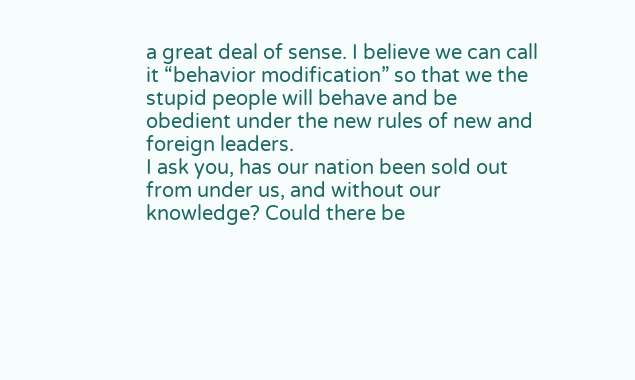a great deal of sense. I believe we can call it “behavior modification” so that we the stupid people will behave and be obedient under the new rules of new and foreign leaders.
I ask you, has our nation been sold out from under us, and without our knowledge? Could there be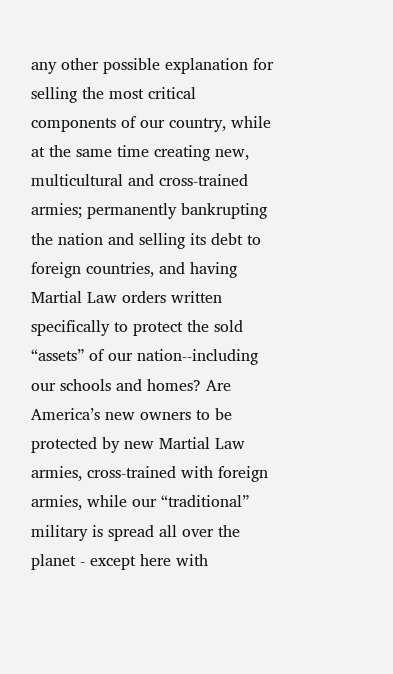any other possible explanation for selling the most critical components of our country, while at the same time creating new, multicultural and cross-trained armies; permanently bankrupting the nation and selling its debt to foreign countries, and having Martial Law orders written specifically to protect the sold “assets” of our nation--including our schools and homes? Are America’s new owners to be protected by new Martial Law armies, cross-trained with foreign armies, while our “traditional” military is spread all over the planet - except here with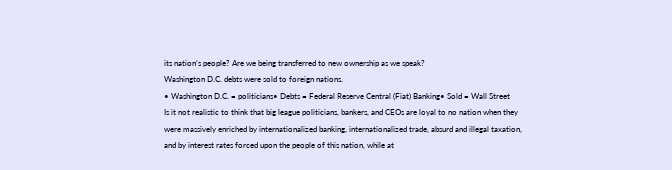its nation’s people? Are we being transferred to new ownership as we speak?
Washington D.C. debts were sold to foreign nations.
• Washington D.C. = politicians• Debts = Federal Reserve Central (Fiat) Banking• Sold = Wall Street
Is it not realistic to think that big league politicians, bankers, and CEOs are loyal to no nation when they were massively enriched by internationalized banking, internationalized trade, absurd and illegal taxation, and by interest rates forced upon the people of this nation, while at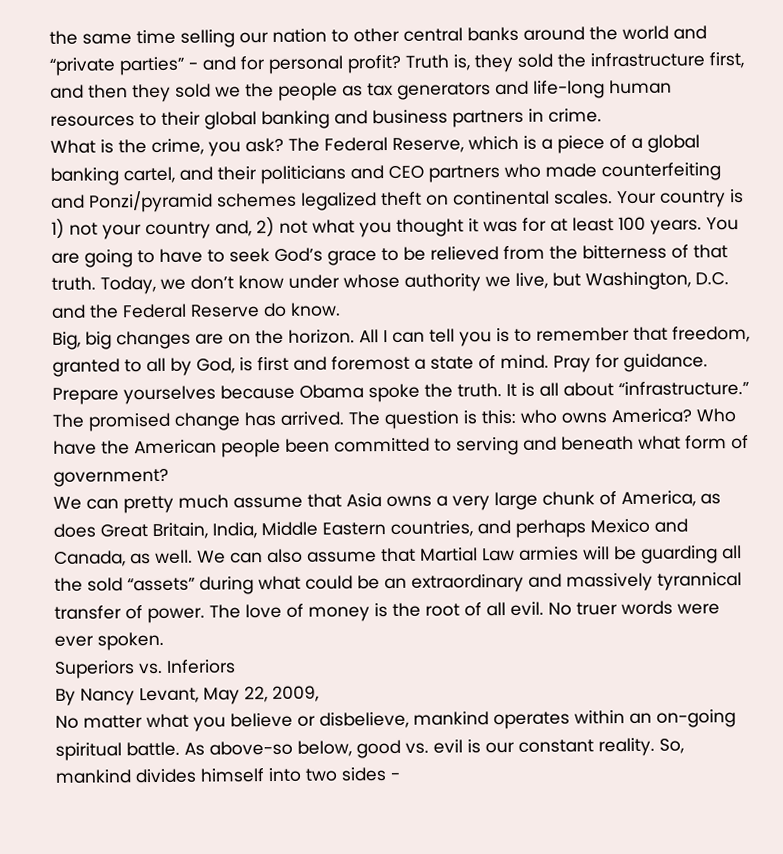the same time selling our nation to other central banks around the world and “private parties” - and for personal profit? Truth is, they sold the infrastructure first, and then they sold we the people as tax generators and life-long human resources to their global banking and business partners in crime.
What is the crime, you ask? The Federal Reserve, which is a piece of a global banking cartel, and their politicians and CEO partners who made counterfeiting and Ponzi/pyramid schemes legalized theft on continental scales. Your country is 1) not your country and, 2) not what you thought it was for at least 100 years. You are going to have to seek God’s grace to be relieved from the bitterness of that truth. Today, we don’t know under whose authority we live, but Washington, D.C. and the Federal Reserve do know.
Big, big changes are on the horizon. All I can tell you is to remember that freedom, granted to all by God, is first and foremost a state of mind. Pray for guidance. Prepare yourselves because Obama spoke the truth. It is all about “infrastructure.” The promised change has arrived. The question is this: who owns America? Who have the American people been committed to serving and beneath what form of government?
We can pretty much assume that Asia owns a very large chunk of America, as does Great Britain, India, Middle Eastern countries, and perhaps Mexico and Canada, as well. We can also assume that Martial Law armies will be guarding all the sold “assets” during what could be an extraordinary and massively tyrannical transfer of power. The love of money is the root of all evil. No truer words were ever spoken.
Superiors vs. Inferiors
By Nancy Levant, May 22, 2009,
No matter what you believe or disbelieve, mankind operates within an on-going spiritual battle. As above-so below, good vs. evil is our constant reality. So, mankind divides himself into two sides -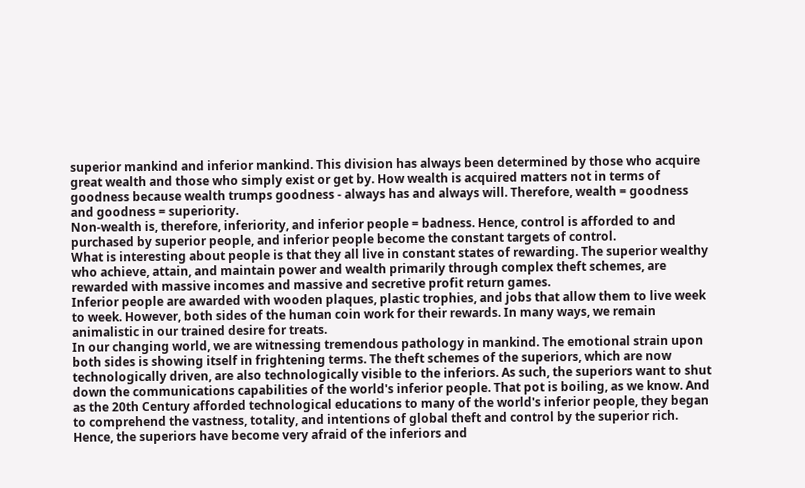superior mankind and inferior mankind. This division has always been determined by those who acquire great wealth and those who simply exist or get by. How wealth is acquired matters not in terms of goodness because wealth trumps goodness - always has and always will. Therefore, wealth = goodness and goodness = superiority.
Non-wealth is, therefore, inferiority, and inferior people = badness. Hence, control is afforded to and purchased by superior people, and inferior people become the constant targets of control.
What is interesting about people is that they all live in constant states of rewarding. The superior wealthy who achieve, attain, and maintain power and wealth primarily through complex theft schemes, are rewarded with massive incomes and massive and secretive profit return games.
Inferior people are awarded with wooden plaques, plastic trophies, and jobs that allow them to live week to week. However, both sides of the human coin work for their rewards. In many ways, we remain animalistic in our trained desire for treats.
In our changing world, we are witnessing tremendous pathology in mankind. The emotional strain upon both sides is showing itself in frightening terms. The theft schemes of the superiors, which are now technologically driven, are also technologically visible to the inferiors. As such, the superiors want to shut down the communications capabilities of the world's inferior people. That pot is boiling, as we know. And as the 20th Century afforded technological educations to many of the world's inferior people, they began to comprehend the vastness, totality, and intentions of global theft and control by the superior rich. Hence, the superiors have become very afraid of the inferiors and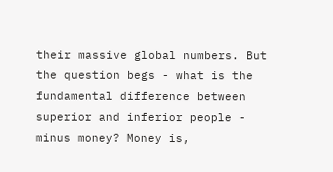their massive global numbers. But the question begs - what is the fundamental difference between superior and inferior people - minus money? Money is,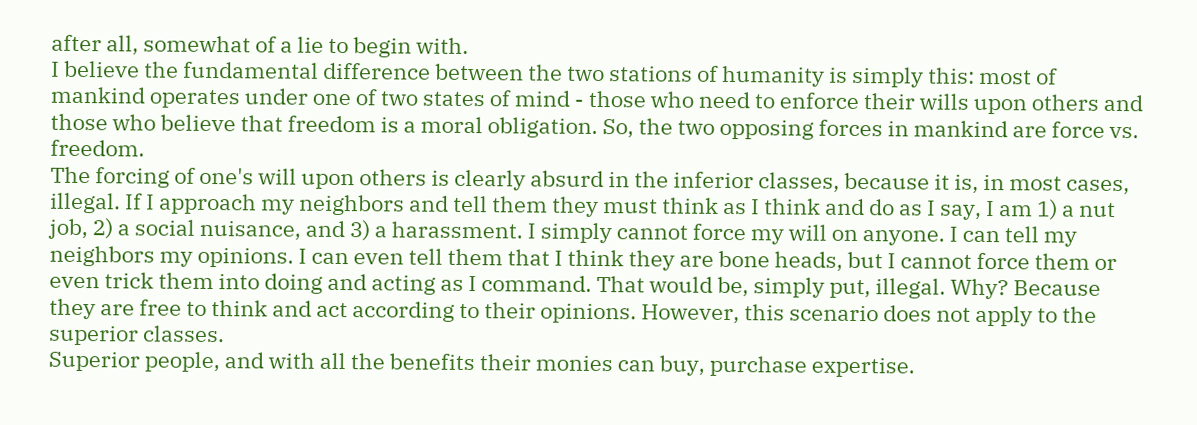after all, somewhat of a lie to begin with.
I believe the fundamental difference between the two stations of humanity is simply this: most of mankind operates under one of two states of mind - those who need to enforce their wills upon others and those who believe that freedom is a moral obligation. So, the two opposing forces in mankind are force vs. freedom.
The forcing of one's will upon others is clearly absurd in the inferior classes, because it is, in most cases, illegal. If I approach my neighbors and tell them they must think as I think and do as I say, I am 1) a nut job, 2) a social nuisance, and 3) a harassment. I simply cannot force my will on anyone. I can tell my neighbors my opinions. I can even tell them that I think they are bone heads, but I cannot force them or even trick them into doing and acting as I command. That would be, simply put, illegal. Why? Because they are free to think and act according to their opinions. However, this scenario does not apply to the superior classes.
Superior people, and with all the benefits their monies can buy, purchase expertise.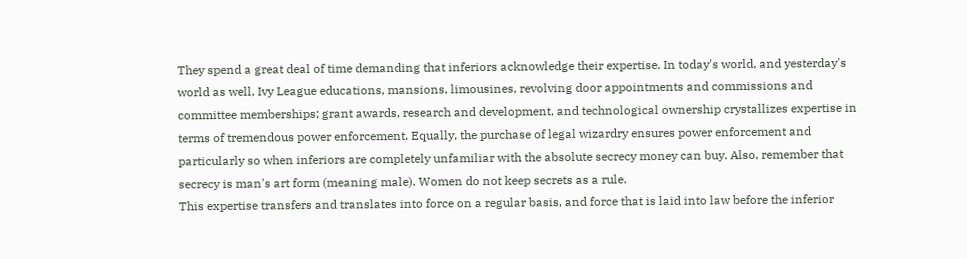They spend a great deal of time demanding that inferiors acknowledge their expertise. In today's world, and yesterday's world as well, Ivy League educations, mansions, limousines, revolving door appointments and commissions and committee memberships; grant awards, research and development, and technological ownership crystallizes expertise in terms of tremendous power enforcement. Equally, the purchase of legal wizardry ensures power enforcement and particularly so when inferiors are completely unfamiliar with the absolute secrecy money can buy. Also, remember that secrecy is man's art form (meaning male). Women do not keep secrets as a rule.
This expertise transfers and translates into force on a regular basis, and force that is laid into law before the inferior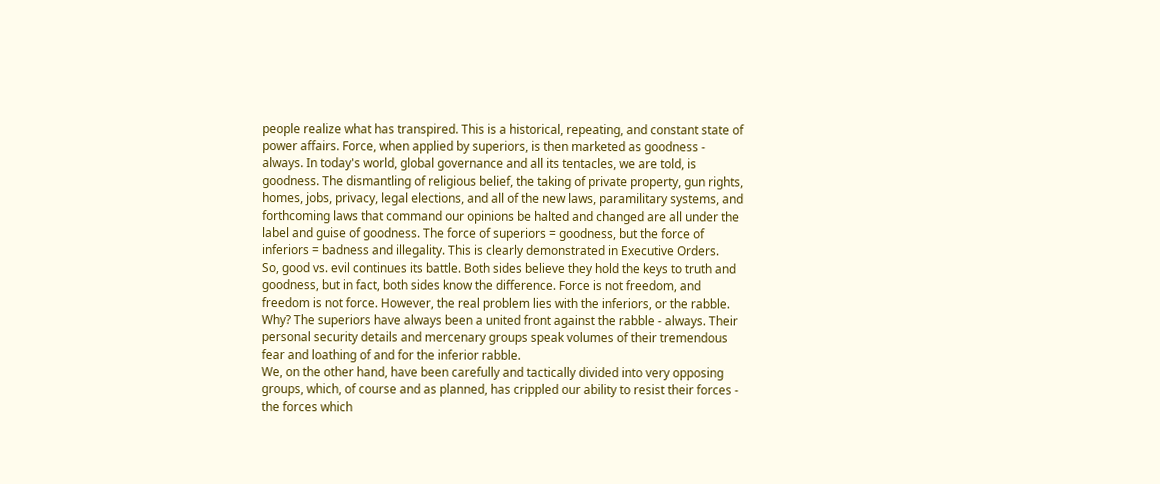people realize what has transpired. This is a historical, repeating, and constant state of power affairs. Force, when applied by superiors, is then marketed as goodness - always. In today's world, global governance and all its tentacles, we are told, is goodness. The dismantling of religious belief, the taking of private property, gun rights, homes, jobs, privacy, legal elections, and all of the new laws, paramilitary systems, and forthcoming laws that command our opinions be halted and changed are all under the label and guise of goodness. The force of superiors = goodness, but the force of inferiors = badness and illegality. This is clearly demonstrated in Executive Orders.
So, good vs. evil continues its battle. Both sides believe they hold the keys to truth and goodness, but in fact, both sides know the difference. Force is not freedom, and freedom is not force. However, the real problem lies with the inferiors, or the rabble. Why? The superiors have always been a united front against the rabble - always. Their personal security details and mercenary groups speak volumes of their tremendous fear and loathing of and for the inferior rabble.
We, on the other hand, have been carefully and tactically divided into very opposing groups, which, of course and as planned, has crippled our ability to resist their forces - the forces which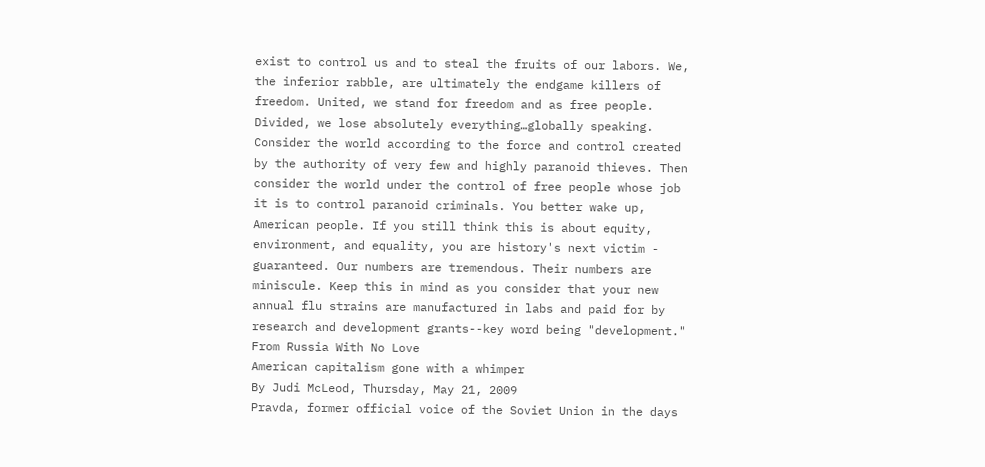exist to control us and to steal the fruits of our labors. We, the inferior rabble, are ultimately the endgame killers of freedom. United, we stand for freedom and as free people. Divided, we lose absolutely everything…globally speaking.
Consider the world according to the force and control created by the authority of very few and highly paranoid thieves. Then consider the world under the control of free people whose job it is to control paranoid criminals. You better wake up, American people. If you still think this is about equity, environment, and equality, you are history's next victim - guaranteed. Our numbers are tremendous. Their numbers are miniscule. Keep this in mind as you consider that your new annual flu strains are manufactured in labs and paid for by research and development grants--key word being "development."
From Russia With No Love
American capitalism gone with a whimper
By Judi McLeod, Thursday, May 21, 2009
Pravda, former official voice of the Soviet Union in the days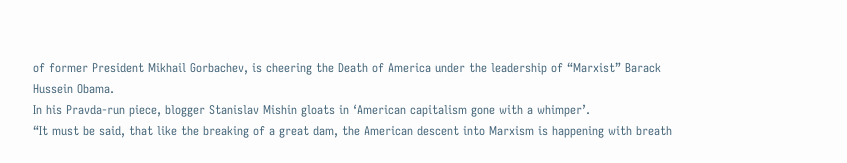of former President Mikhail Gorbachev, is cheering the Death of America under the leadership of “Marxist” Barack Hussein Obama.
In his Pravda-run piece, blogger Stanislav Mishin gloats in ‘American capitalism gone with a whimper’.
“It must be said, that like the breaking of a great dam, the American descent into Marxism is happening with breath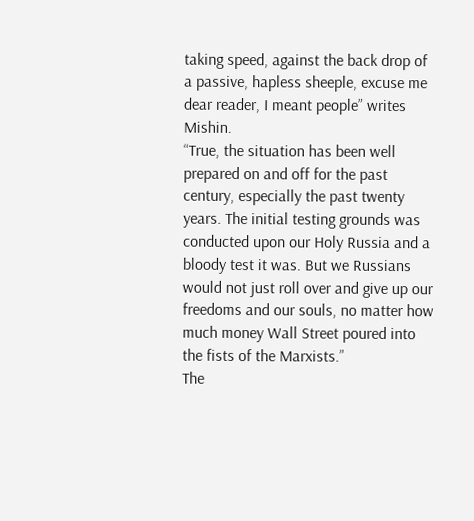taking speed, against the back drop of a passive, hapless sheeple, excuse me dear reader, I meant people” writes Mishin.
“True, the situation has been well prepared on and off for the past century, especially the past twenty years. The initial testing grounds was conducted upon our Holy Russia and a bloody test it was. But we Russians would not just roll over and give up our freedoms and our souls, no matter how much money Wall Street poured into the fists of the Marxists.”
The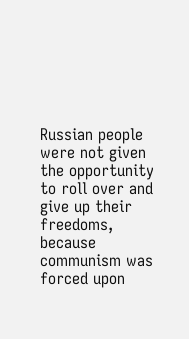Russian people were not given the opportunity to roll over and give up their freedoms, because communism was forced upon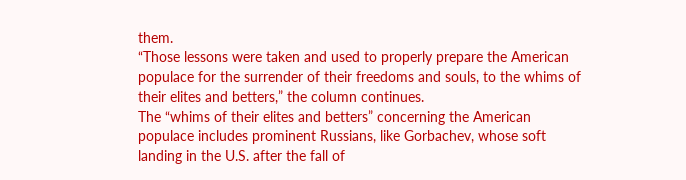them.
“Those lessons were taken and used to properly prepare the American populace for the surrender of their freedoms and souls, to the whims of their elites and betters,” the column continues.
The “whims of their elites and betters” concerning the American populace includes prominent Russians, like Gorbachev, whose soft landing in the U.S. after the fall of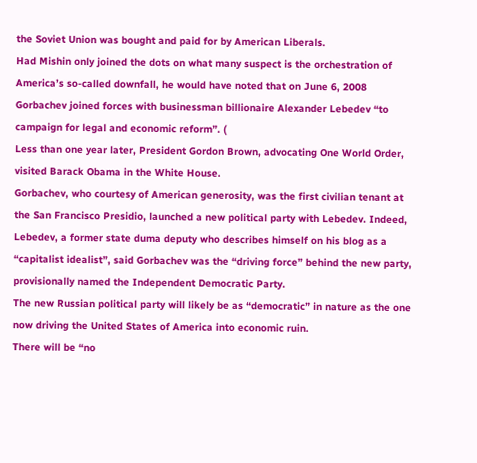the Soviet Union was bought and paid for by American Liberals.
Had Mishin only joined the dots on what many suspect is the orchestration of America’s so-called downfall, he would have noted that on June 6, 2008 Gorbachev joined forces with businessman billionaire Alexander Lebedev “to campaign for legal and economic reform”. (
Less than one year later, President Gordon Brown, advocating One World Order, visited Barack Obama in the White House.
Gorbachev, who courtesy of American generosity, was the first civilian tenant at the San Francisco Presidio, launched a new political party with Lebedev. Indeed, Lebedev, a former state duma deputy who describes himself on his blog as a “capitalist idealist”, said Gorbachev was the “driving force” behind the new party, provisionally named the Independent Democratic Party.
The new Russian political party will likely be as “democratic” in nature as the one now driving the United States of America into economic ruin.
There will be “no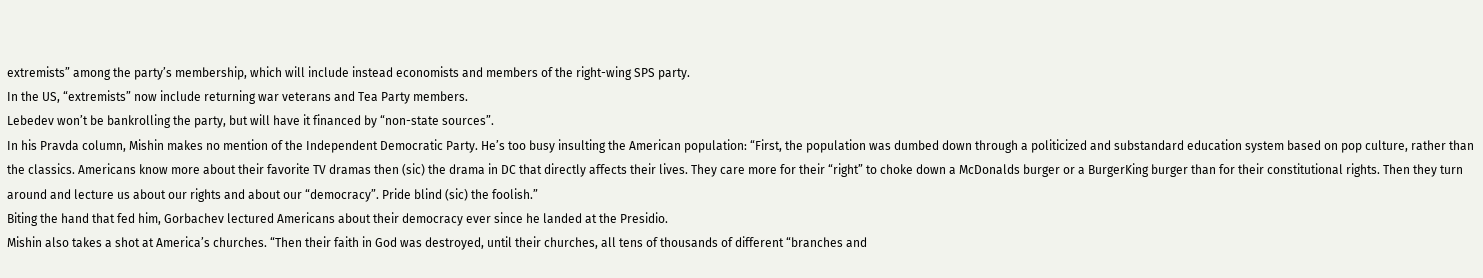extremists” among the party’s membership, which will include instead economists and members of the right-wing SPS party.
In the US, “extremists” now include returning war veterans and Tea Party members.
Lebedev won’t be bankrolling the party, but will have it financed by “non-state sources”.
In his Pravda column, Mishin makes no mention of the Independent Democratic Party. He’s too busy insulting the American population: “First, the population was dumbed down through a politicized and substandard education system based on pop culture, rather than the classics. Americans know more about their favorite TV dramas then (sic) the drama in DC that directly affects their lives. They care more for their “right” to choke down a McDonalds burger or a BurgerKing burger than for their constitutional rights. Then they turn around and lecture us about our rights and about our “democracy”. Pride blind (sic) the foolish.”
Biting the hand that fed him, Gorbachev lectured Americans about their democracy ever since he landed at the Presidio.
Mishin also takes a shot at America’s churches. “Then their faith in God was destroyed, until their churches, all tens of thousands of different “branches and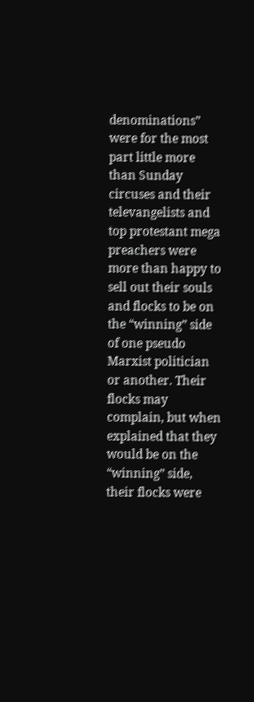denominations” were for the most part little more than Sunday circuses and their televangelists and top protestant mega preachers were more than happy to sell out their souls and flocks to be on the “winning” side of one pseudo Marxist politician or another. Their flocks may complain, but when explained that they would be on the “winning” side, their flocks were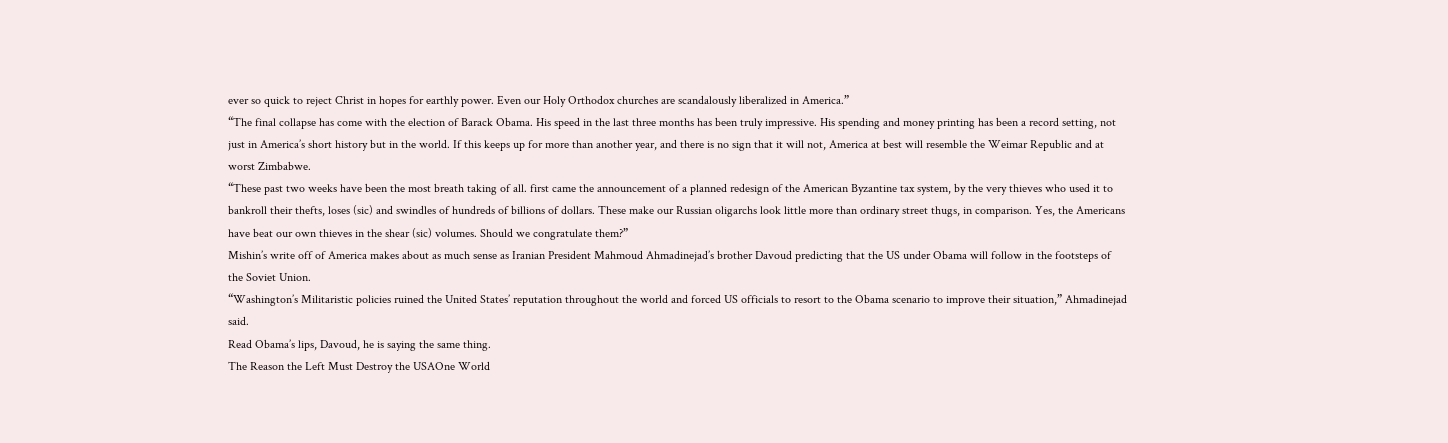ever so quick to reject Christ in hopes for earthly power. Even our Holy Orthodox churches are scandalously liberalized in America.”
“The final collapse has come with the election of Barack Obama. His speed in the last three months has been truly impressive. His spending and money printing has been a record setting, not just in America’s short history but in the world. If this keeps up for more than another year, and there is no sign that it will not, America at best will resemble the Weimar Republic and at worst Zimbabwe.
“These past two weeks have been the most breath taking of all. first came the announcement of a planned redesign of the American Byzantine tax system, by the very thieves who used it to bankroll their thefts, loses (sic) and swindles of hundreds of billions of dollars. These make our Russian oligarchs look little more than ordinary street thugs, in comparison. Yes, the Americans have beat our own thieves in the shear (sic) volumes. Should we congratulate them?”
Mishin’s write off of America makes about as much sense as Iranian President Mahmoud Ahmadinejad’s brother Davoud predicting that the US under Obama will follow in the footsteps of the Soviet Union.
“Washington’s Militaristic policies ruined the United States’ reputation throughout the world and forced US officials to resort to the Obama scenario to improve their situation,” Ahmadinejad said.
Read Obama’s lips, Davoud, he is saying the same thing.
The Reason the Left Must Destroy the USAOne World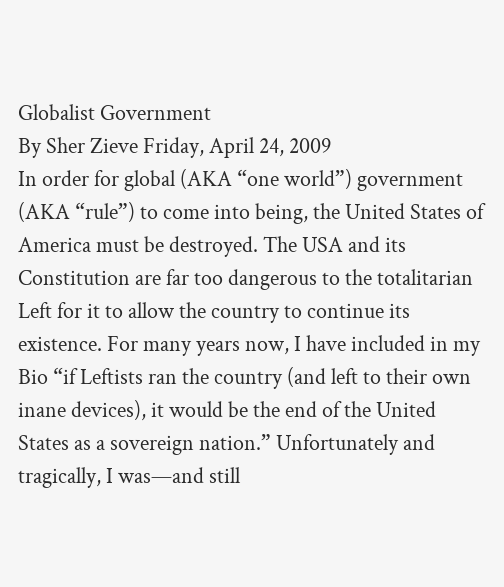Globalist Government
By Sher Zieve Friday, April 24, 2009
In order for global (AKA “one world”) government (AKA “rule”) to come into being, the United States of America must be destroyed. The USA and its Constitution are far too dangerous to the totalitarian Left for it to allow the country to continue its existence. For many years now, I have included in my Bio “if Leftists ran the country (and left to their own inane devices), it would be the end of the United States as a sovereign nation.” Unfortunately and tragically, I was—and still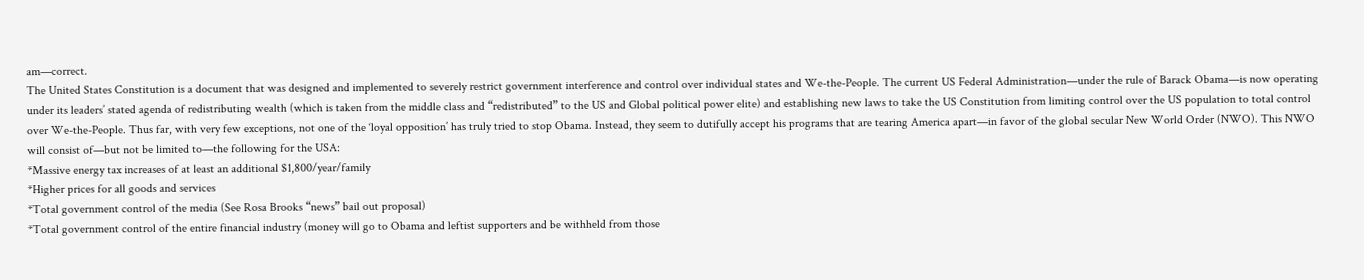am—correct.
The United States Constitution is a document that was designed and implemented to severely restrict government interference and control over individual states and We-the-People. The current US Federal Administration—under the rule of Barack Obama—is now operating under its leaders’ stated agenda of redistributing wealth (which is taken from the middle class and “redistributed” to the US and Global political power elite) and establishing new laws to take the US Constitution from limiting control over the US population to total control over We-the-People. Thus far, with very few exceptions, not one of the ‘loyal opposition’ has truly tried to stop Obama. Instead, they seem to dutifully accept his programs that are tearing America apart—in favor of the global secular New World Order (NWO). This NWO will consist of—but not be limited to—the following for the USA:
*Massive energy tax increases of at least an additional $1,800/year/family
*Higher prices for all goods and services
*Total government control of the media (See Rosa Brooks “news” bail out proposal)
*Total government control of the entire financial industry (money will go to Obama and leftist supporters and be withheld from those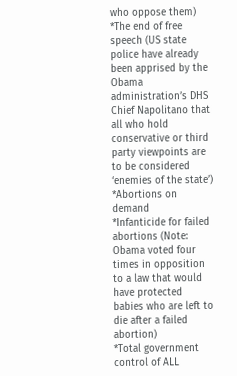who oppose them)
*The end of free speech (US state police have already been apprised by the Obama administration’s DHS Chief Napolitano that all who hold conservative or third party viewpoints are to be considered ‘enemies of the state’)
*Abortions on demand
*Infanticide for failed abortions (Note: Obama voted four times in opposition to a law that would have protected babies who are left to die after a failed abortion)
*Total government control of ALL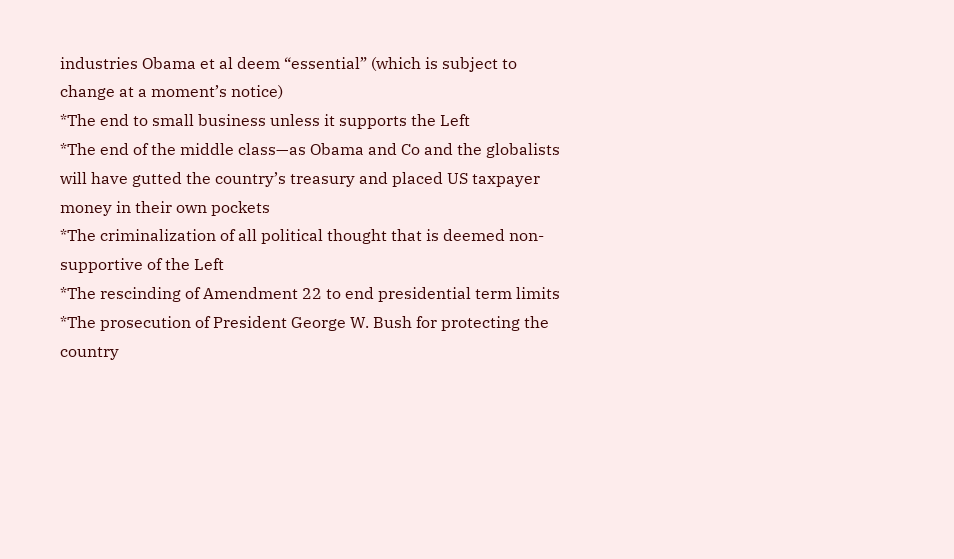industries Obama et al deem “essential” (which is subject to change at a moment’s notice)
*The end to small business unless it supports the Left
*The end of the middle class—as Obama and Co and the globalists will have gutted the country’s treasury and placed US taxpayer money in their own pockets
*The criminalization of all political thought that is deemed non-supportive of the Left
*The rescinding of Amendment 22 to end presidential term limits
*The prosecution of President George W. Bush for protecting the country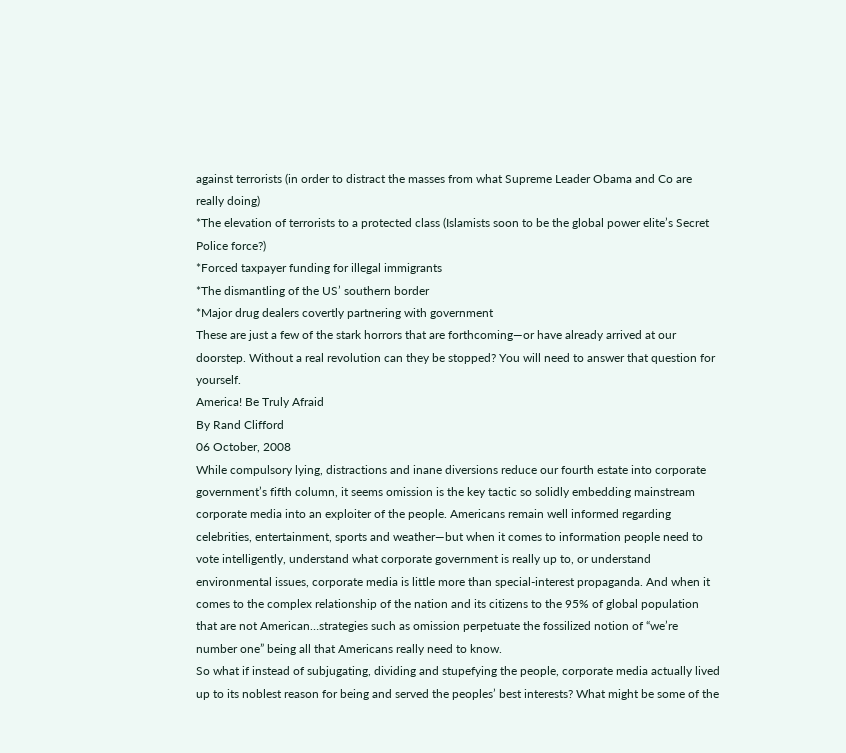against terrorists (in order to distract the masses from what Supreme Leader Obama and Co are really doing)
*The elevation of terrorists to a protected class (Islamists soon to be the global power elite’s Secret Police force?)
*Forced taxpayer funding for illegal immigrants
*The dismantling of the US’ southern border
*Major drug dealers covertly partnering with government
These are just a few of the stark horrors that are forthcoming—or have already arrived at our doorstep. Without a real revolution can they be stopped? You will need to answer that question for yourself.
America! Be Truly Afraid
By Rand Clifford
06 October, 2008
While compulsory lying, distractions and inane diversions reduce our fourth estate into corporate government’s fifth column, it seems omission is the key tactic so solidly embedding mainstream corporate media into an exploiter of the people. Americans remain well informed regarding celebrities, entertainment, sports and weather—but when it comes to information people need to vote intelligently, understand what corporate government is really up to, or understand environmental issues, corporate media is little more than special-interest propaganda. And when it comes to the complex relationship of the nation and its citizens to the 95% of global population that are not American…strategies such as omission perpetuate the fossilized notion of “we’re number one” being all that Americans really need to know.
So what if instead of subjugating, dividing and stupefying the people, corporate media actually lived up to its noblest reason for being and served the peoples’ best interests? What might be some of the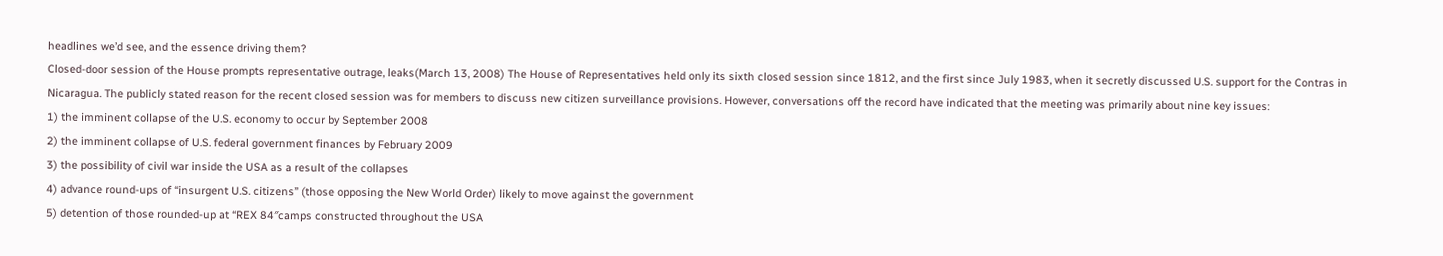headlines we’d see, and the essence driving them?
Closed-door session of the House prompts representative outrage, leaks(March 13, 2008) The House of Representatives held only its sixth closed session since 1812, and the first since July 1983, when it secretly discussed U.S. support for the Contras in Nicaragua. The publicly stated reason for the recent closed session was for members to discuss new citizen surveillance provisions. However, conversations off the record have indicated that the meeting was primarily about nine key issues:
1) the imminent collapse of the U.S. economy to occur by September 2008
2) the imminent collapse of U.S. federal government finances by February 2009
3) the possibility of civil war inside the USA as a result of the collapses
4) advance round-ups of “insurgent U.S. citizens” (those opposing the New World Order) likely to move against the government
5) detention of those rounded-up at “REX 84″camps constructed throughout the USA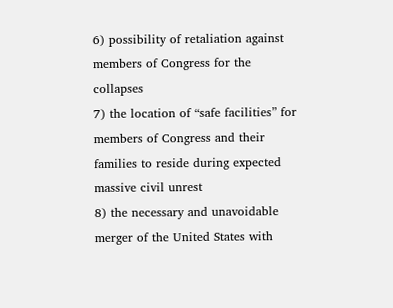6) possibility of retaliation against members of Congress for the collapses
7) the location of “safe facilities” for members of Congress and their families to reside during expected massive civil unrest
8) the necessary and unavoidable merger of the United States with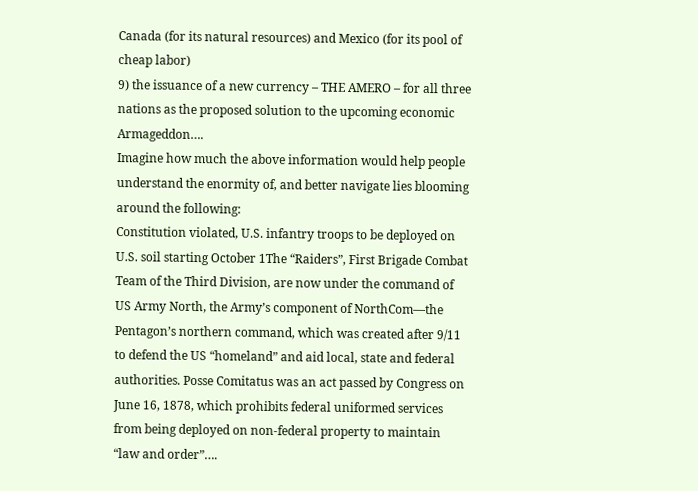Canada (for its natural resources) and Mexico (for its pool of cheap labor)
9) the issuance of a new currency – THE AMERO – for all three nations as the proposed solution to the upcoming economic Armageddon….
Imagine how much the above information would help people understand the enormity of, and better navigate lies blooming around the following:
Constitution violated, U.S. infantry troops to be deployed on U.S. soil starting October 1The “Raiders”, First Brigade Combat Team of the Third Division, are now under the command of US Army North, the Army’s component of NorthCom—the Pentagon’s northern command, which was created after 9/11 to defend the US “homeland” and aid local, state and federal authorities. Posse Comitatus was an act passed by Congress on June 16, 1878, which prohibits federal uniformed services from being deployed on non-federal property to maintain “law and order”….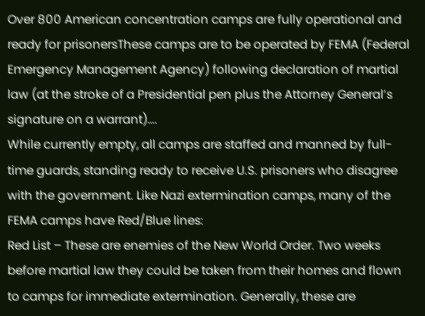Over 800 American concentration camps are fully operational and ready for prisonersThese camps are to be operated by FEMA (Federal Emergency Management Agency) following declaration of martial law (at the stroke of a Presidential pen plus the Attorney General’s signature on a warrant)….
While currently empty, all camps are staffed and manned by full-time guards, standing ready to receive U.S. prisoners who disagree with the government. Like Nazi extermination camps, many of the FEMA camps have Red/Blue lines:
Red List – These are enemies of the New World Order. Two weeks before martial law they could be taken from their homes and flown to camps for immediate extermination. Generally, these are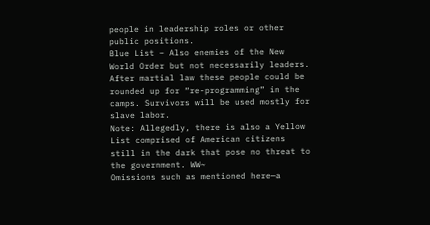people in leadership roles or other public positions.
Blue List – Also enemies of the New World Order but not necessarily leaders. After martial law these people could be rounded up for “re-programming” in the camps. Survivors will be used mostly for slave labor.
Note: Allegedly, there is also a Yellow List comprised of American citizens still in the dark that pose no threat to the government. WW~
Omissions such as mentioned here—a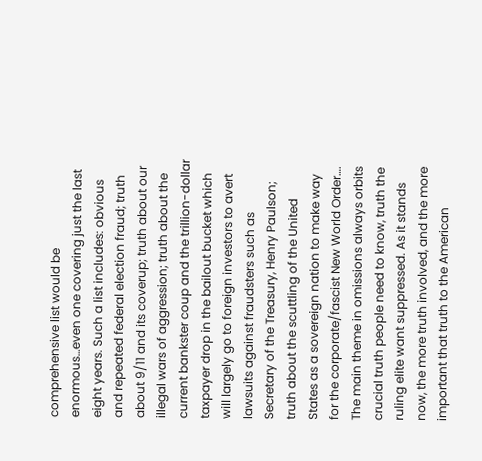comprehensive list would be enormous…even one covering just the last eight years. Such a list includes: obvious and repeated federal election fraud; truth about 9/11 and its coverup; truth about our illegal wars of aggression; truth about the current bankster coup and the trillion-dollar taxpayer drop in the bailout bucket which will largely go to foreign investors to avert lawsuits against fraudsters such as Secretary of the Treasury, Henry Paulson; truth about the scuttling of the United States as a sovereign nation to make way for the corporate/fascist New World Order….
The main theme in omissions always orbits crucial truth people need to know, truth the ruling elite want suppressed. As it stands now, the more truth involved, and the more important that truth to the American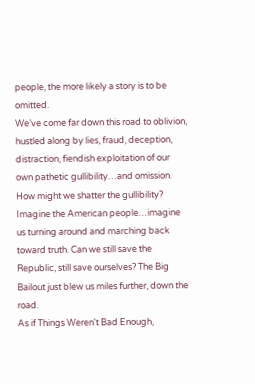people, the more likely a story is to be omitted.
We’ve come far down this road to oblivion, hustled along by lies, fraud, deception, distraction, fiendish exploitation of our own pathetic gullibility…and omission. How might we shatter the gullibility?
Imagine the American people…imagine us turning around and marching back toward truth. Can we still save the Republic, still save ourselves? The Big Bailout just blew us miles further, down the road.
As if Things Weren't Bad Enough,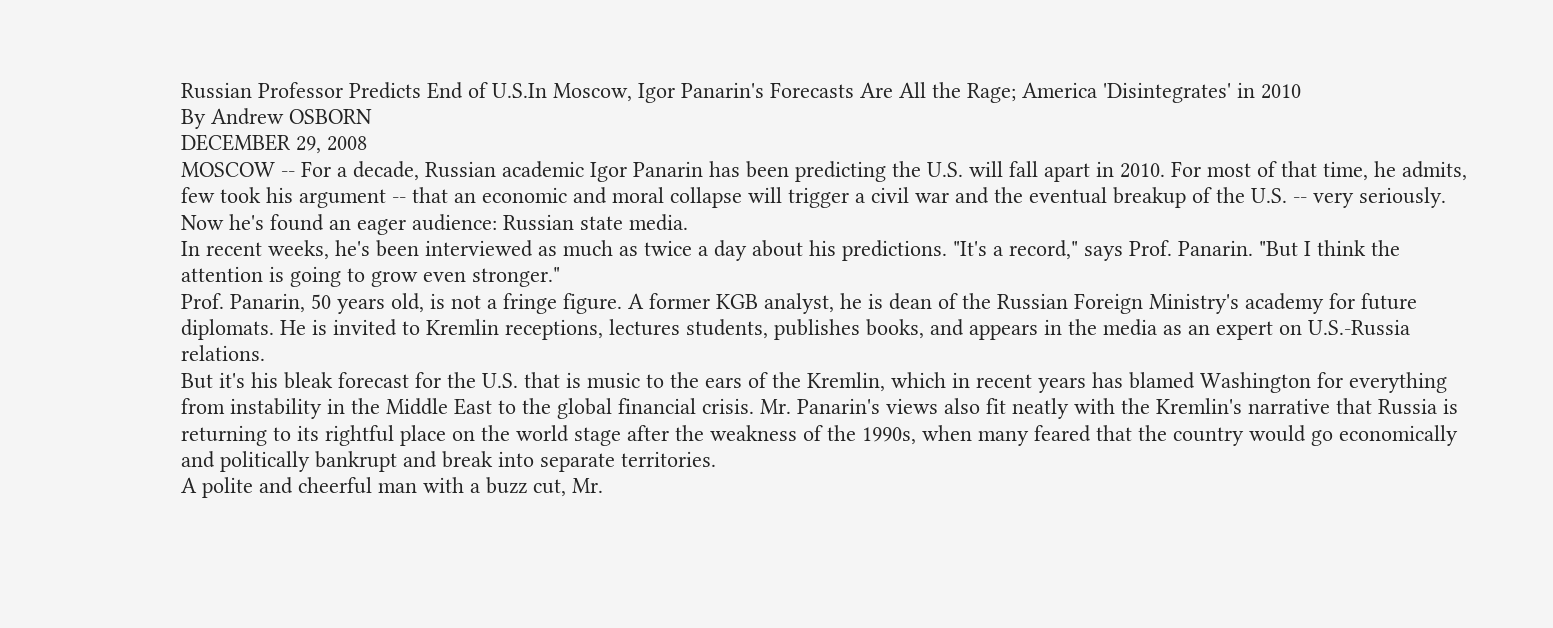Russian Professor Predicts End of U.S.In Moscow, Igor Panarin's Forecasts Are All the Rage; America 'Disintegrates' in 2010
By Andrew OSBORN
DECEMBER 29, 2008
MOSCOW -- For a decade, Russian academic Igor Panarin has been predicting the U.S. will fall apart in 2010. For most of that time, he admits, few took his argument -- that an economic and moral collapse will trigger a civil war and the eventual breakup of the U.S. -- very seriously. Now he's found an eager audience: Russian state media.
In recent weeks, he's been interviewed as much as twice a day about his predictions. "It's a record," says Prof. Panarin. "But I think the attention is going to grow even stronger."
Prof. Panarin, 50 years old, is not a fringe figure. A former KGB analyst, he is dean of the Russian Foreign Ministry's academy for future diplomats. He is invited to Kremlin receptions, lectures students, publishes books, and appears in the media as an expert on U.S.-Russia relations.
But it's his bleak forecast for the U.S. that is music to the ears of the Kremlin, which in recent years has blamed Washington for everything from instability in the Middle East to the global financial crisis. Mr. Panarin's views also fit neatly with the Kremlin's narrative that Russia is returning to its rightful place on the world stage after the weakness of the 1990s, when many feared that the country would go economically and politically bankrupt and break into separate territories.
A polite and cheerful man with a buzz cut, Mr.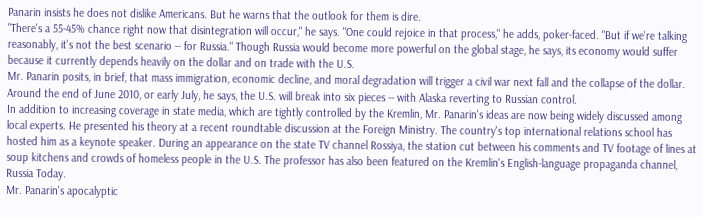Panarin insists he does not dislike Americans. But he warns that the outlook for them is dire.
"There's a 55-45% chance right now that disintegration will occur," he says. "One could rejoice in that process," he adds, poker-faced. "But if we're talking reasonably, it's not the best scenario -- for Russia." Though Russia would become more powerful on the global stage, he says, its economy would suffer because it currently depends heavily on the dollar and on trade with the U.S.
Mr. Panarin posits, in brief, that mass immigration, economic decline, and moral degradation will trigger a civil war next fall and the collapse of the dollar. Around the end of June 2010, or early July, he says, the U.S. will break into six pieces -- with Alaska reverting to Russian control.
In addition to increasing coverage in state media, which are tightly controlled by the Kremlin, Mr. Panarin's ideas are now being widely discussed among local experts. He presented his theory at a recent roundtable discussion at the Foreign Ministry. The country's top international relations school has hosted him as a keynote speaker. During an appearance on the state TV channel Rossiya, the station cut between his comments and TV footage of lines at soup kitchens and crowds of homeless people in the U.S. The professor has also been featured on the Kremlin's English-language propaganda channel, Russia Today.
Mr. Panarin's apocalyptic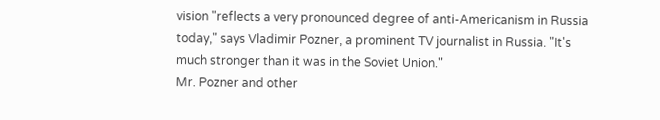vision "reflects a very pronounced degree of anti-Americanism in Russia today," says Vladimir Pozner, a prominent TV journalist in Russia. "It's much stronger than it was in the Soviet Union."
Mr. Pozner and other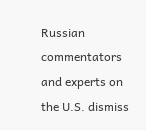Russian commentators and experts on the U.S. dismiss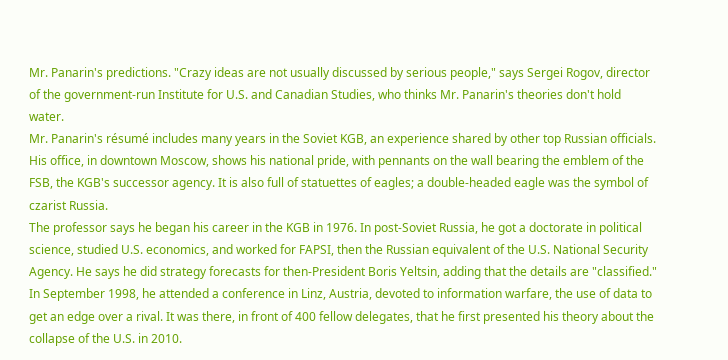Mr. Panarin's predictions. "Crazy ideas are not usually discussed by serious people," says Sergei Rogov, director of the government-run Institute for U.S. and Canadian Studies, who thinks Mr. Panarin's theories don't hold water.
Mr. Panarin's résumé includes many years in the Soviet KGB, an experience shared by other top Russian officials. His office, in downtown Moscow, shows his national pride, with pennants on the wall bearing the emblem of the FSB, the KGB's successor agency. It is also full of statuettes of eagles; a double-headed eagle was the symbol of czarist Russia.
The professor says he began his career in the KGB in 1976. In post-Soviet Russia, he got a doctorate in political science, studied U.S. economics, and worked for FAPSI, then the Russian equivalent of the U.S. National Security Agency. He says he did strategy forecasts for then-President Boris Yeltsin, adding that the details are "classified."
In September 1998, he attended a conference in Linz, Austria, devoted to information warfare, the use of data to get an edge over a rival. It was there, in front of 400 fellow delegates, that he first presented his theory about the collapse of the U.S. in 2010.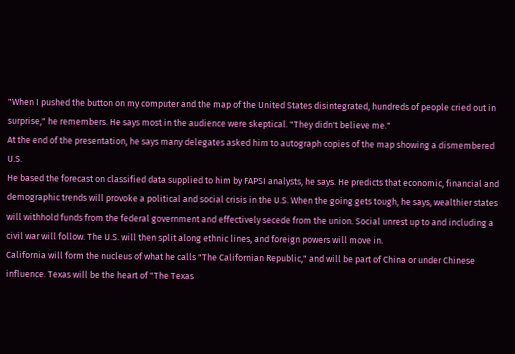"When I pushed the button on my computer and the map of the United States disintegrated, hundreds of people cried out in surprise," he remembers. He says most in the audience were skeptical. "They didn't believe me."
At the end of the presentation, he says many delegates asked him to autograph copies of the map showing a dismembered U.S.
He based the forecast on classified data supplied to him by FAPSI analysts, he says. He predicts that economic, financial and demographic trends will provoke a political and social crisis in the U.S. When the going gets tough, he says, wealthier states will withhold funds from the federal government and effectively secede from the union. Social unrest up to and including a civil war will follow. The U.S. will then split along ethnic lines, and foreign powers will move in.
California will form the nucleus of what he calls "The Californian Republic," and will be part of China or under Chinese influence. Texas will be the heart of "The Texas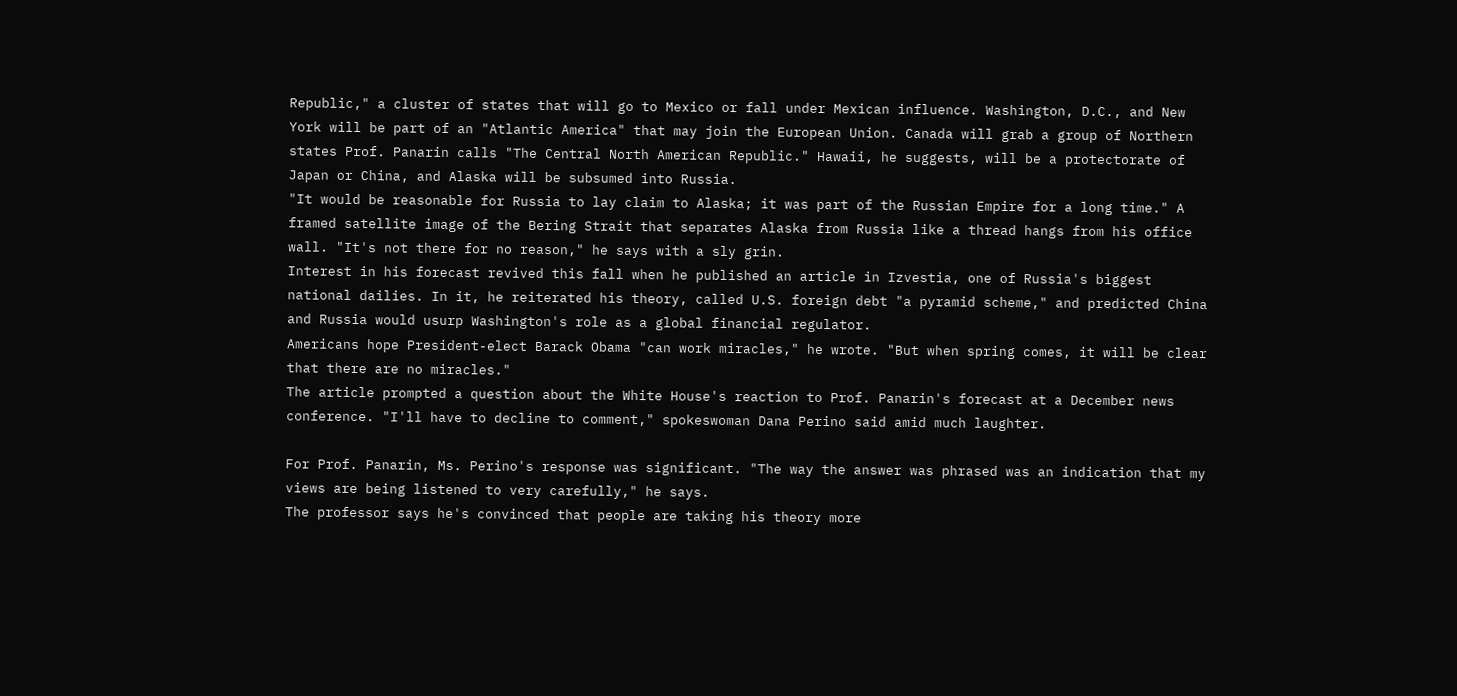Republic," a cluster of states that will go to Mexico or fall under Mexican influence. Washington, D.C., and New York will be part of an "Atlantic America" that may join the European Union. Canada will grab a group of Northern states Prof. Panarin calls "The Central North American Republic." Hawaii, he suggests, will be a protectorate of Japan or China, and Alaska will be subsumed into Russia.
"It would be reasonable for Russia to lay claim to Alaska; it was part of the Russian Empire for a long time." A framed satellite image of the Bering Strait that separates Alaska from Russia like a thread hangs from his office wall. "It's not there for no reason," he says with a sly grin.
Interest in his forecast revived this fall when he published an article in Izvestia, one of Russia's biggest national dailies. In it, he reiterated his theory, called U.S. foreign debt "a pyramid scheme," and predicted China and Russia would usurp Washington's role as a global financial regulator.
Americans hope President-elect Barack Obama "can work miracles," he wrote. "But when spring comes, it will be clear that there are no miracles."
The article prompted a question about the White House's reaction to Prof. Panarin's forecast at a December news conference. "I'll have to decline to comment," spokeswoman Dana Perino said amid much laughter.

For Prof. Panarin, Ms. Perino's response was significant. "The way the answer was phrased was an indication that my views are being listened to very carefully," he says.
The professor says he's convinced that people are taking his theory more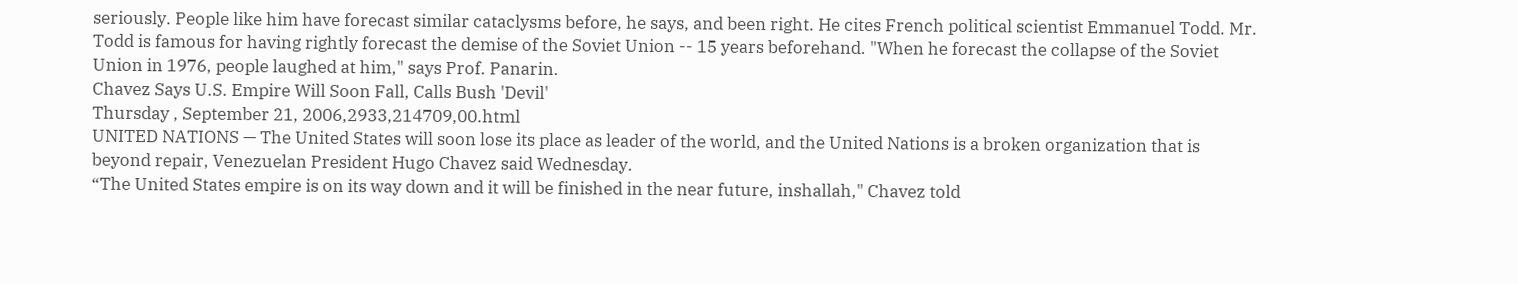seriously. People like him have forecast similar cataclysms before, he says, and been right. He cites French political scientist Emmanuel Todd. Mr. Todd is famous for having rightly forecast the demise of the Soviet Union -- 15 years beforehand. "When he forecast the collapse of the Soviet Union in 1976, people laughed at him," says Prof. Panarin.
Chavez Says U.S. Empire Will Soon Fall, Calls Bush 'Devil'
Thursday , September 21, 2006,2933,214709,00.html
UNITED NATIONS — The United States will soon lose its place as leader of the world, and the United Nations is a broken organization that is beyond repair, Venezuelan President Hugo Chavez said Wednesday.
“The United States empire is on its way down and it will be finished in the near future, inshallah," Chavez told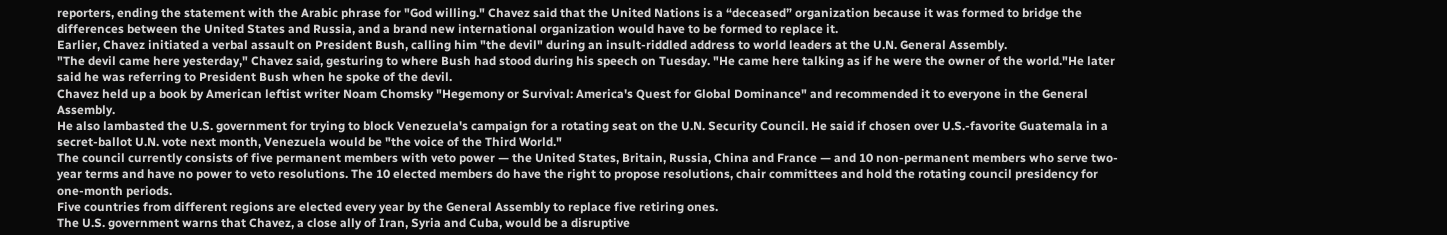reporters, ending the statement with the Arabic phrase for "God willing." Chavez said that the United Nations is a “deceased” organization because it was formed to bridge the differences between the United States and Russia, and a brand new international organization would have to be formed to replace it.
Earlier, Chavez initiated a verbal assault on President Bush, calling him "the devil" during an insult-riddled address to world leaders at the U.N. General Assembly.
"The devil came here yesterday," Chavez said, gesturing to where Bush had stood during his speech on Tuesday. "He came here talking as if he were the owner of the world."He later said he was referring to President Bush when he spoke of the devil.
Chavez held up a book by American leftist writer Noam Chomsky "Hegemony or Survival: America's Quest for Global Dominance" and recommended it to everyone in the General Assembly.
He also lambasted the U.S. government for trying to block Venezuela's campaign for a rotating seat on the U.N. Security Council. He said if chosen over U.S.-favorite Guatemala in a secret-ballot U.N. vote next month, Venezuela would be "the voice of the Third World."
The council currently consists of five permanent members with veto power — the United States, Britain, Russia, China and France — and 10 non-permanent members who serve two-year terms and have no power to veto resolutions. The 10 elected members do have the right to propose resolutions, chair committees and hold the rotating council presidency for one-month periods.
Five countries from different regions are elected every year by the General Assembly to replace five retiring ones.
The U.S. government warns that Chavez, a close ally of Iran, Syria and Cuba, would be a disruptive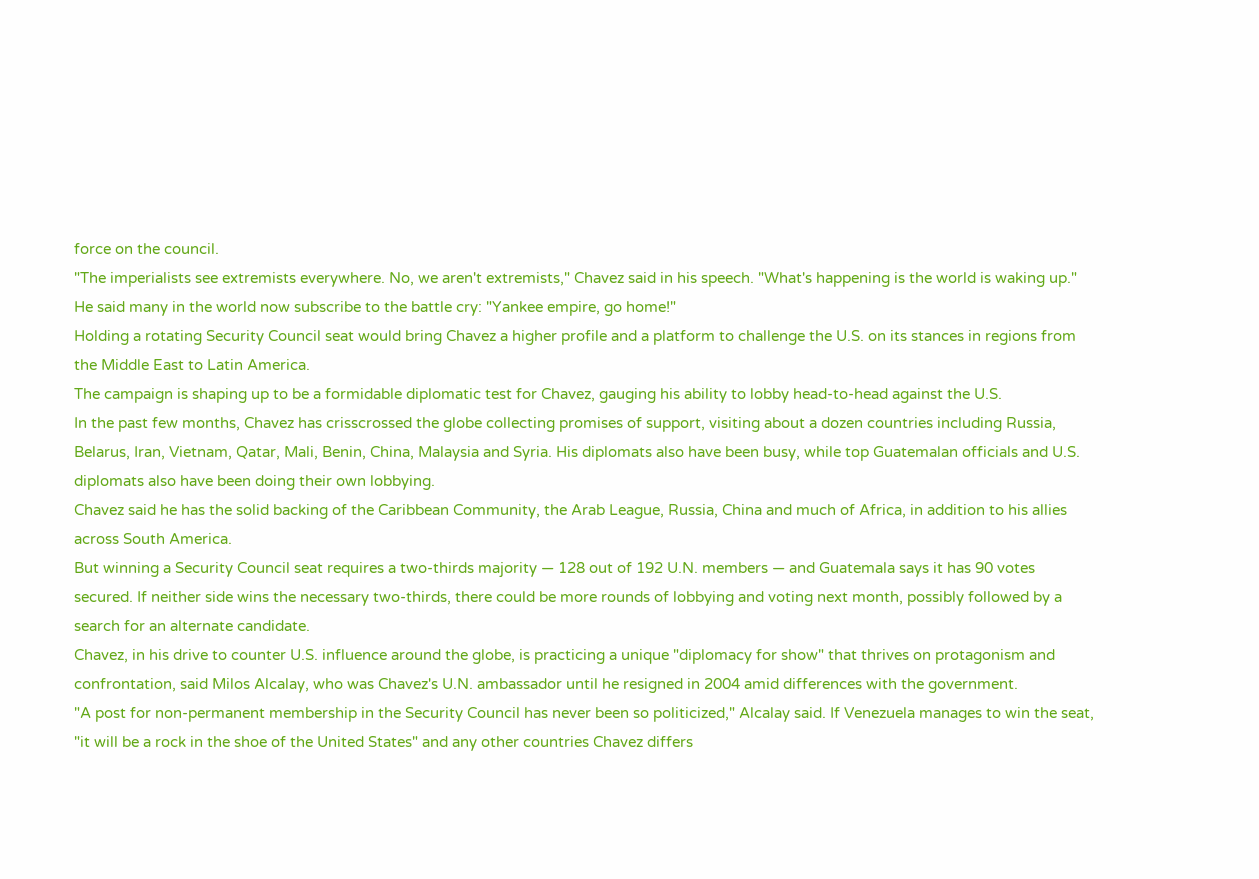force on the council.
"The imperialists see extremists everywhere. No, we aren't extremists," Chavez said in his speech. "What's happening is the world is waking up." He said many in the world now subscribe to the battle cry: "Yankee empire, go home!"
Holding a rotating Security Council seat would bring Chavez a higher profile and a platform to challenge the U.S. on its stances in regions from the Middle East to Latin America.
The campaign is shaping up to be a formidable diplomatic test for Chavez, gauging his ability to lobby head-to-head against the U.S.
In the past few months, Chavez has crisscrossed the globe collecting promises of support, visiting about a dozen countries including Russia, Belarus, Iran, Vietnam, Qatar, Mali, Benin, China, Malaysia and Syria. His diplomats also have been busy, while top Guatemalan officials and U.S. diplomats also have been doing their own lobbying.
Chavez said he has the solid backing of the Caribbean Community, the Arab League, Russia, China and much of Africa, in addition to his allies across South America.
But winning a Security Council seat requires a two-thirds majority — 128 out of 192 U.N. members — and Guatemala says it has 90 votes secured. If neither side wins the necessary two-thirds, there could be more rounds of lobbying and voting next month, possibly followed by a search for an alternate candidate.
Chavez, in his drive to counter U.S. influence around the globe, is practicing a unique "diplomacy for show" that thrives on protagonism and confrontation, said Milos Alcalay, who was Chavez's U.N. ambassador until he resigned in 2004 amid differences with the government.
"A post for non-permanent membership in the Security Council has never been so politicized," Alcalay said. If Venezuela manages to win the seat, "it will be a rock in the shoe of the United States" and any other countries Chavez differs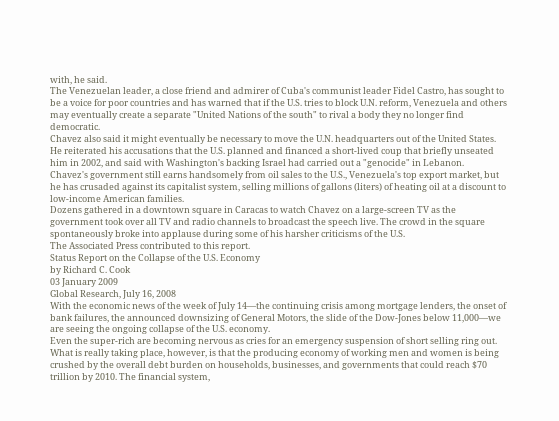with, he said.
The Venezuelan leader, a close friend and admirer of Cuba's communist leader Fidel Castro, has sought to be a voice for poor countries and has warned that if the U.S. tries to block U.N. reform, Venezuela and others may eventually create a separate "United Nations of the south" to rival a body they no longer find democratic.
Chavez also said it might eventually be necessary to move the U.N. headquarters out of the United States.
He reiterated his accusations that the U.S. planned and financed a short-lived coup that briefly unseated him in 2002, and said with Washington's backing Israel had carried out a "genocide" in Lebanon.
Chavez's government still earns handsomely from oil sales to the U.S., Venezuela's top export market, but he has crusaded against its capitalist system, selling millions of gallons (liters) of heating oil at a discount to low-income American families.
Dozens gathered in a downtown square in Caracas to watch Chavez on a large-screen TV as the government took over all TV and radio channels to broadcast the speech live. The crowd in the square spontaneously broke into applause during some of his harsher criticisms of the U.S.
The Associated Press contributed to this report.
Status Report on the Collapse of the U.S. Economy
by Richard C. Cook
03 January 2009
Global Research, July 16, 2008
With the economic news of the week of July 14—the continuing crisis among mortgage lenders, the onset of bank failures, the announced downsizing of General Motors, the slide of the Dow-Jones below 11,000—we are seeing the ongoing collapse of the U.S. economy.
Even the super-rich are becoming nervous as cries for an emergency suspension of short selling ring out.
What is really taking place, however, is that the producing economy of working men and women is being crushed by the overall debt burden on households, businesses, and governments that could reach $70 trillion by 2010. The financial system,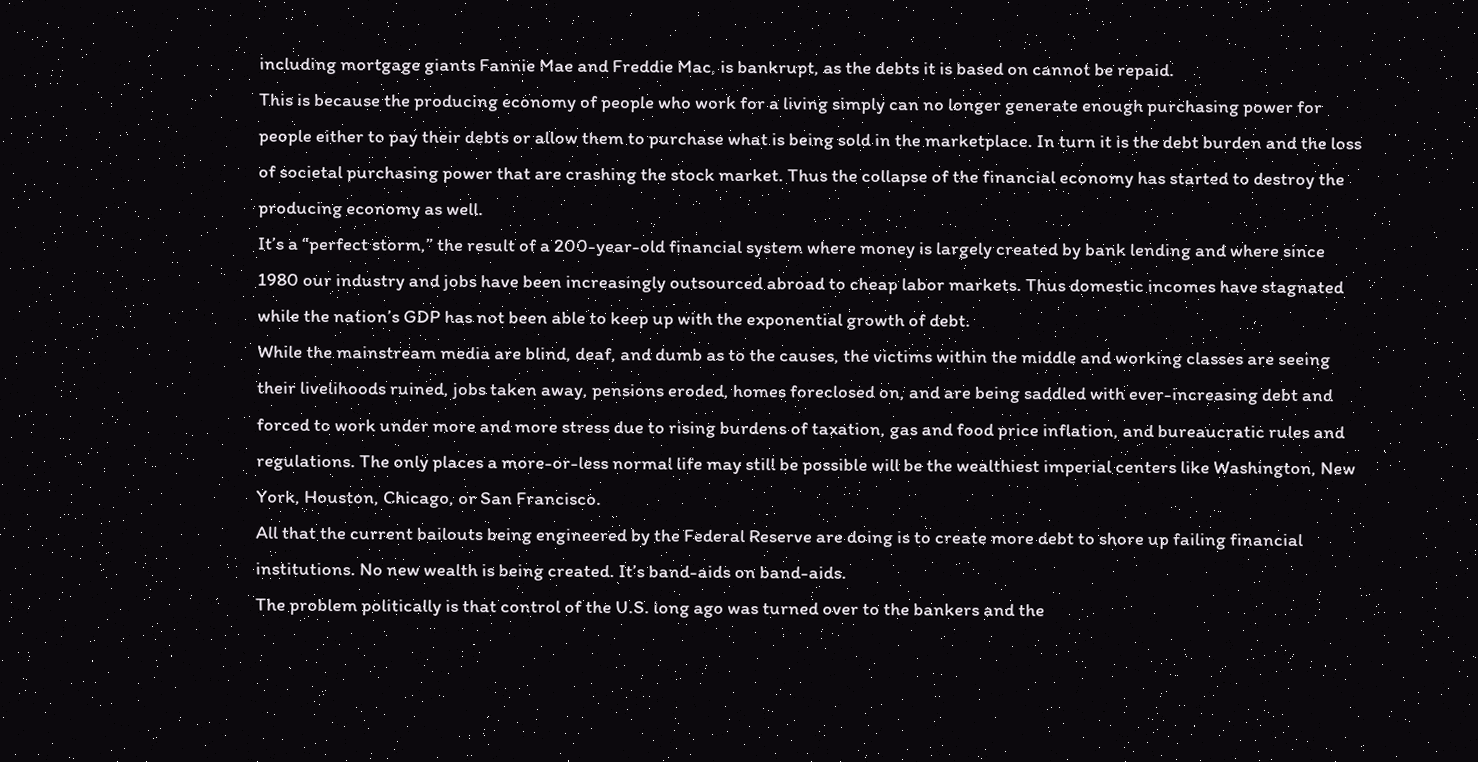including mortgage giants Fannie Mae and Freddie Mac, is bankrupt, as the debts it is based on cannot be repaid.
This is because the producing economy of people who work for a living simply can no longer generate enough purchasing power for people either to pay their debts or allow them to purchase what is being sold in the marketplace. In turn it is the debt burden and the loss of societal purchasing power that are crashing the stock market. Thus the collapse of the financial economy has started to destroy the producing economy as well.
It’s a “perfect storm,” the result of a 200-year-old financial system where money is largely created by bank lending and where since 1980 our industry and jobs have been increasingly outsourced abroad to cheap labor markets. Thus domestic incomes have stagnated while the nation’s GDP has not been able to keep up with the exponential growth of debt.
While the mainstream media are blind, deaf, and dumb as to the causes, the victims within the middle and working classes are seeing their livelihoods ruined, jobs taken away, pensions eroded, homes foreclosed on, and are being saddled with ever-increasing debt and forced to work under more and more stress due to rising burdens of taxation, gas and food price inflation, and bureaucratic rules and regulations. The only places a more-or-less normal life may still be possible will be the wealthiest imperial centers like Washington, New York, Houston, Chicago, or San Francisco.
All that the current bailouts being engineered by the Federal Reserve are doing is to create more debt to shore up failing financial institutions. No new wealth is being created. It’s band-aids on band-aids.
The problem politically is that control of the U.S. long ago was turned over to the bankers and the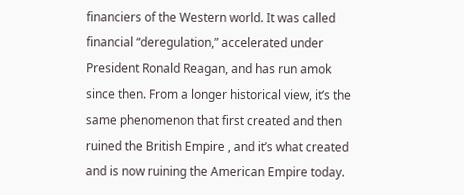financiers of the Western world. It was called financial “deregulation,” accelerated under President Ronald Reagan, and has run amok since then. From a longer historical view, it’s the same phenomenon that first created and then ruined the British Empire , and it’s what created and is now ruining the American Empire today.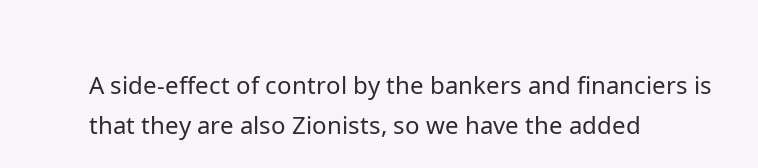A side-effect of control by the bankers and financiers is that they are also Zionists, so we have the added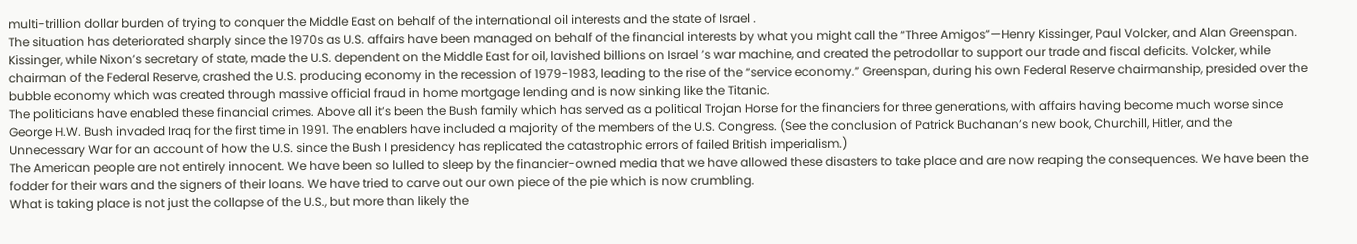multi-trillion dollar burden of trying to conquer the Middle East on behalf of the international oil interests and the state of Israel .
The situation has deteriorated sharply since the 1970s as U.S. affairs have been managed on behalf of the financial interests by what you might call the “Three Amigos”—Henry Kissinger, Paul Volcker, and Alan Greenspan. Kissinger, while Nixon’s secretary of state, made the U.S. dependent on the Middle East for oil, lavished billions on Israel ’s war machine, and created the petrodollar to support our trade and fiscal deficits. Volcker, while chairman of the Federal Reserve, crashed the U.S. producing economy in the recession of 1979-1983, leading to the rise of the “service economy.” Greenspan, during his own Federal Reserve chairmanship, presided over the bubble economy which was created through massive official fraud in home mortgage lending and is now sinking like the Titanic.
The politicians have enabled these financial crimes. Above all it’s been the Bush family which has served as a political Trojan Horse for the financiers for three generations, with affairs having become much worse since George H.W. Bush invaded Iraq for the first time in 1991. The enablers have included a majority of the members of the U.S. Congress. (See the conclusion of Patrick Buchanan’s new book, Churchill, Hitler, and the Unnecessary War for an account of how the U.S. since the Bush I presidency has replicated the catastrophic errors of failed British imperialism.)
The American people are not entirely innocent. We have been so lulled to sleep by the financier-owned media that we have allowed these disasters to take place and are now reaping the consequences. We have been the fodder for their wars and the signers of their loans. We have tried to carve out our own piece of the pie which is now crumbling.
What is taking place is not just the collapse of the U.S., but more than likely the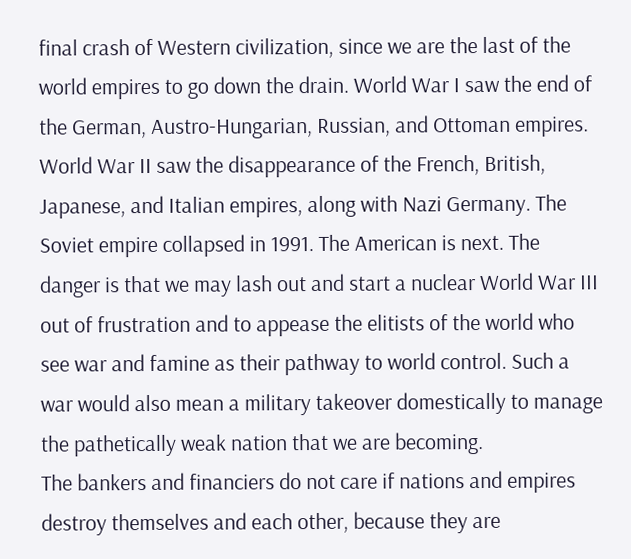final crash of Western civilization, since we are the last of the world empires to go down the drain. World War I saw the end of the German, Austro-Hungarian, Russian, and Ottoman empires. World War II saw the disappearance of the French, British, Japanese, and Italian empires, along with Nazi Germany. The Soviet empire collapsed in 1991. The American is next. The danger is that we may lash out and start a nuclear World War III out of frustration and to appease the elitists of the world who see war and famine as their pathway to world control. Such a war would also mean a military takeover domestically to manage the pathetically weak nation that we are becoming.
The bankers and financiers do not care if nations and empires destroy themselves and each other, because they are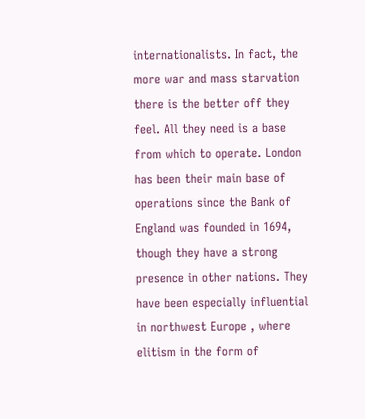internationalists. In fact, the more war and mass starvation there is the better off they feel. All they need is a base from which to operate. London has been their main base of operations since the Bank of England was founded in 1694, though they have a strong presence in other nations. They have been especially influential in northwest Europe , where elitism in the form of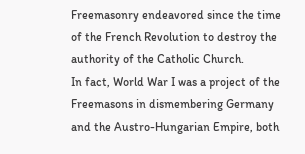Freemasonry endeavored since the time of the French Revolution to destroy the authority of the Catholic Church.
In fact, World War I was a project of the Freemasons in dismembering Germany and the Austro-Hungarian Empire, both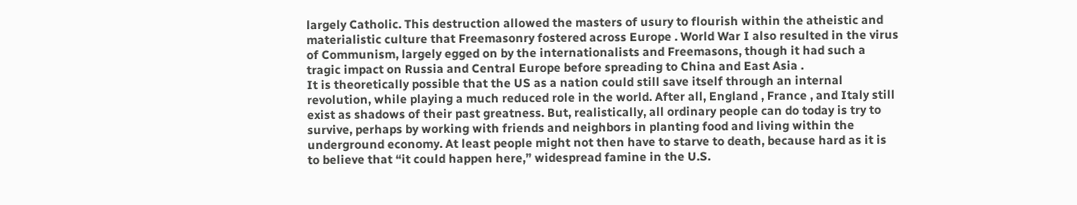largely Catholic. This destruction allowed the masters of usury to flourish within the atheistic and materialistic culture that Freemasonry fostered across Europe . World War I also resulted in the virus of Communism, largely egged on by the internationalists and Freemasons, though it had such a tragic impact on Russia and Central Europe before spreading to China and East Asia .
It is theoretically possible that the US as a nation could still save itself through an internal revolution, while playing a much reduced role in the world. After all, England , France , and Italy still exist as shadows of their past greatness. But, realistically, all ordinary people can do today is try to survive, perhaps by working with friends and neighbors in planting food and living within the underground economy. At least people might not then have to starve to death, because hard as it is to believe that “it could happen here,” widespread famine in the U.S.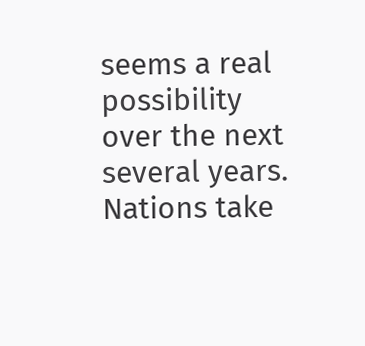seems a real possibility over the next several years. Nations take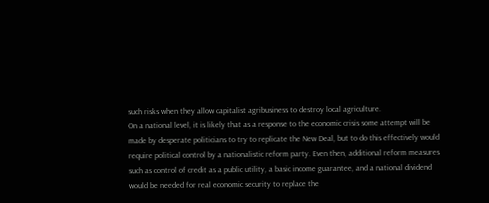such risks when they allow capitalist agribusiness to destroy local agriculture.
On a national level, it is likely that as a response to the economic crisis some attempt will be made by desperate politicians to try to replicate the New Deal, but to do this effectively would require political control by a nationalistic reform party. Even then, additional reform measures such as control of credit as a public utility, a basic income guarantee, and a national dividend would be needed for real economic security to replace the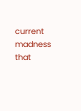current madness that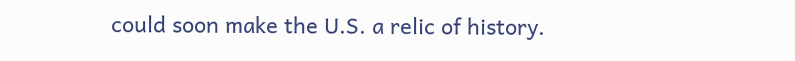could soon make the U.S. a relic of history.